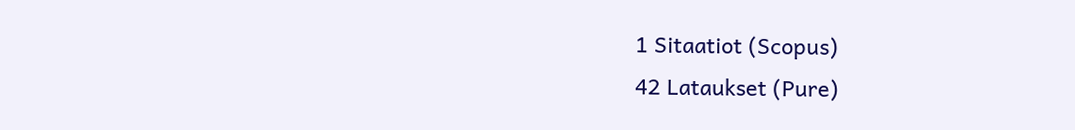1 Sitaatiot (Scopus)
42 Lataukset (Pure)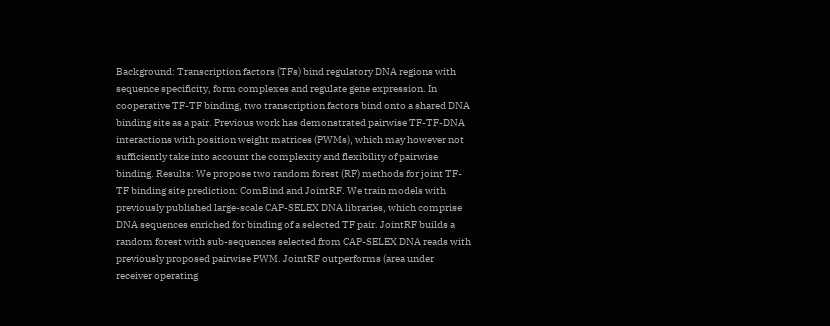Background: Transcription factors (TFs) bind regulatory DNA regions with sequence specificity, form complexes and regulate gene expression. In cooperative TF-TF binding, two transcription factors bind onto a shared DNA binding site as a pair. Previous work has demonstrated pairwise TF-TF-DNA interactions with position weight matrices (PWMs), which may however not sufficiently take into account the complexity and flexibility of pairwise binding. Results: We propose two random forest (RF) methods for joint TF-TF binding site prediction: ComBind and JointRF. We train models with previously published large-scale CAP-SELEX DNA libraries, which comprise DNA sequences enriched for binding of a selected TF pair. JointRF builds a random forest with sub-sequences selected from CAP-SELEX DNA reads with previously proposed pairwise PWM. JointRF outperforms (area under receiver operating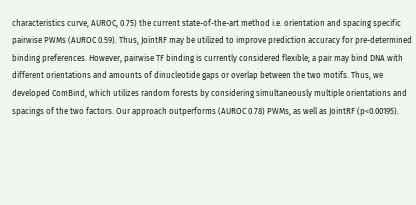characteristics curve, AUROC, 0.75) the current state-of-the-art method i.e. orientation and spacing specific pairwise PWMs (AUROC 0.59). Thus, JointRF may be utilized to improve prediction accuracy for pre-determined binding preferences. However, pairwise TF binding is currently considered flexible; a pair may bind DNA with different orientations and amounts of dinucleotide gaps or overlap between the two motifs. Thus, we developed ComBind, which utilizes random forests by considering simultaneously multiple orientations and spacings of the two factors. Our approach outperforms (AUROC 0.78) PWMs, as well as JointRF (p<0.00195).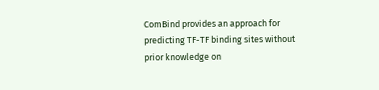ComBind provides an approach for predicting TF-TF binding sites without prior knowledge on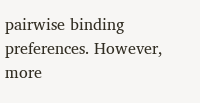pairwise binding preferences. However, more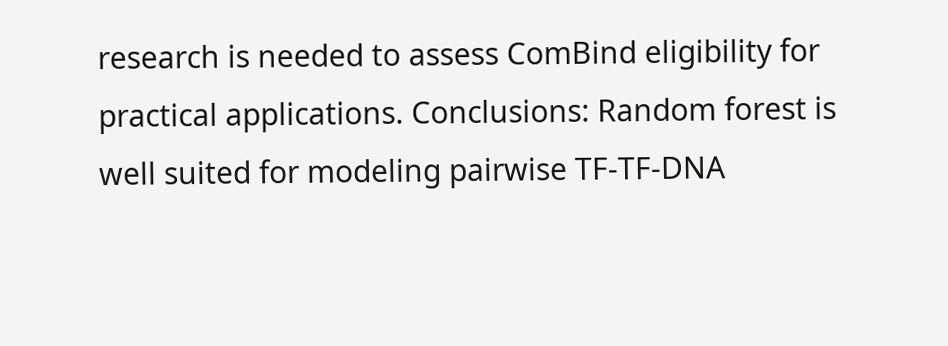research is needed to assess ComBind eligibility for practical applications. Conclusions: Random forest is well suited for modeling pairwise TF-TF-DNA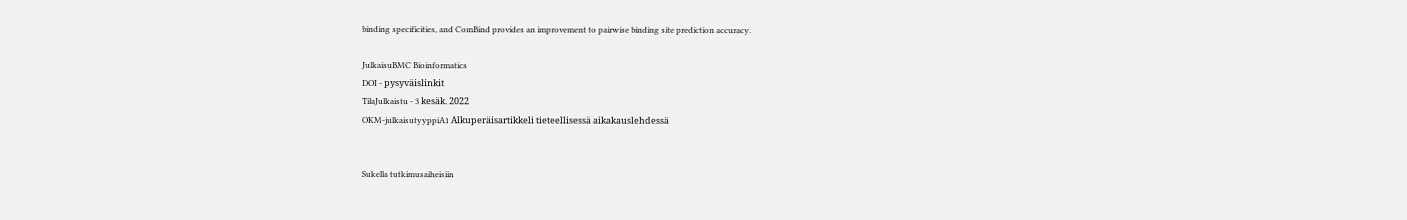binding specificities, and ComBind provides an improvement to pairwise binding site prediction accuracy.

JulkaisuBMC Bioinformatics
DOI - pysyväislinkit
TilaJulkaistu - 3 kesäk. 2022
OKM-julkaisutyyppiA1 Alkuperäisartikkeli tieteellisessä aikakauslehdessä


Sukella tutkimusaiheisiin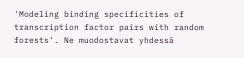'Modeling binding specificities of transcription factor pairs with random forests'. Ne muodostavat yhdessä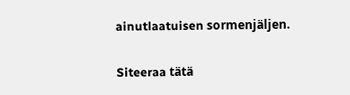ainutlaatuisen sormenjäljen.

Siteeraa tätä